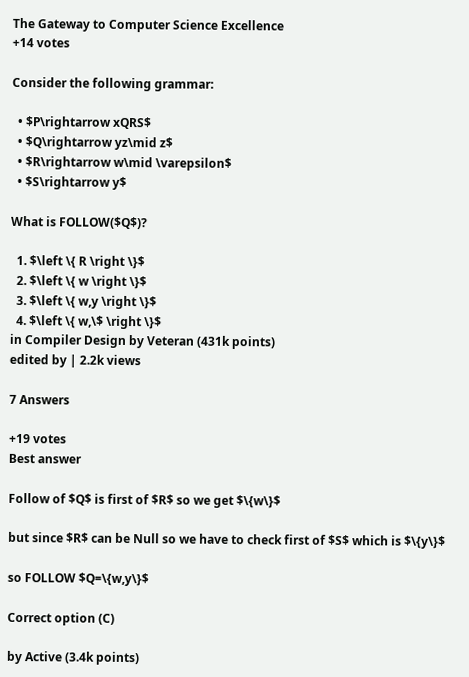The Gateway to Computer Science Excellence
+14 votes

Consider the following grammar:

  • $P\rightarrow xQRS$
  • $Q\rightarrow yz\mid z$
  • $R\rightarrow w\mid \varepsilon$
  • $S\rightarrow y$

What is FOLLOW($Q$)?

  1. $\left \{ R \right \}$
  2. $\left \{ w \right \}$
  3. $\left \{ w,y \right \}$
  4. $\left \{ w,\$ \right \}$
in Compiler Design by Veteran (431k points)
edited by | 2.2k views

7 Answers

+19 votes
Best answer

Follow of $Q$ is first of $R$ so we get $\{w\}$

but since $R$ can be Null so we have to check first of $S$ which is $\{y\}$

so FOLLOW $Q=\{w,y\}$

Correct option (C)

by Active (3.4k points)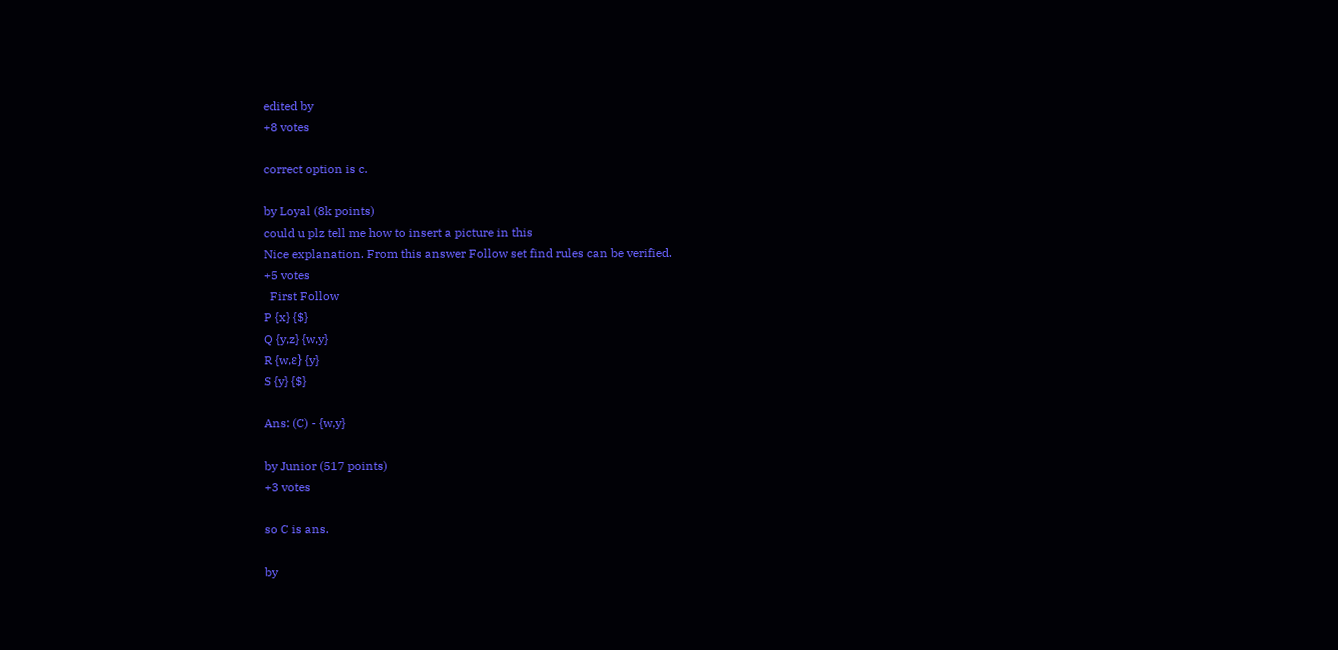edited by
+8 votes

correct option is c.

by Loyal (8k points)
could u plz tell me how to insert a picture in this
Nice explanation. From this answer Follow set find rules can be verified.
+5 votes
  First Follow
P {x} {$}
Q {y,z} {w,y}
R {w,ε} {y}
S {y} {$}

Ans: (C) - {w,y}

by Junior (517 points)
+3 votes

so C is ans.

by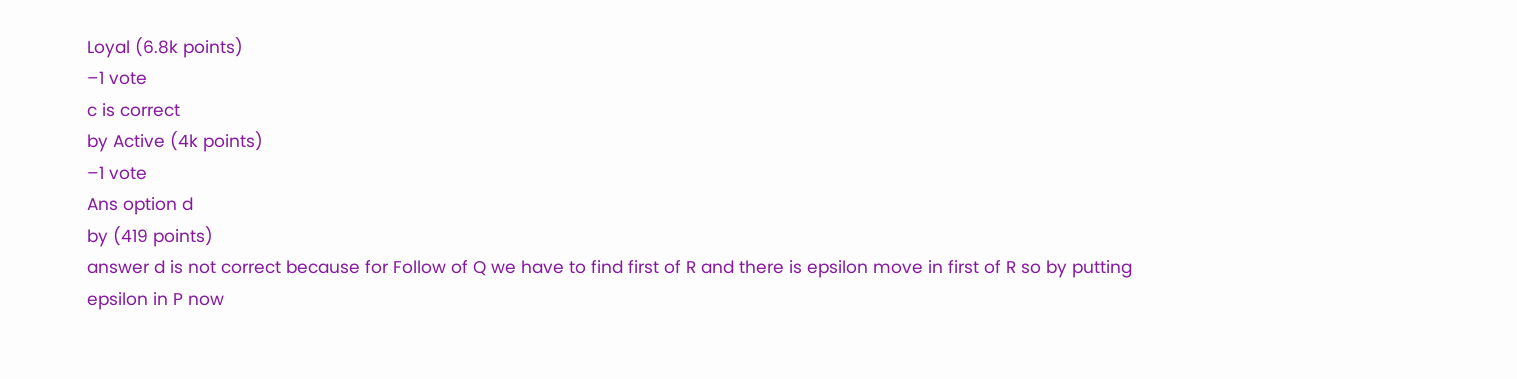Loyal (6.8k points)
–1 vote
c is correct
by Active (4k points)
–1 vote
Ans option d
by (419 points)
answer d is not correct because for Follow of Q we have to find first of R and there is epsilon move in first of R so by putting epsilon in P now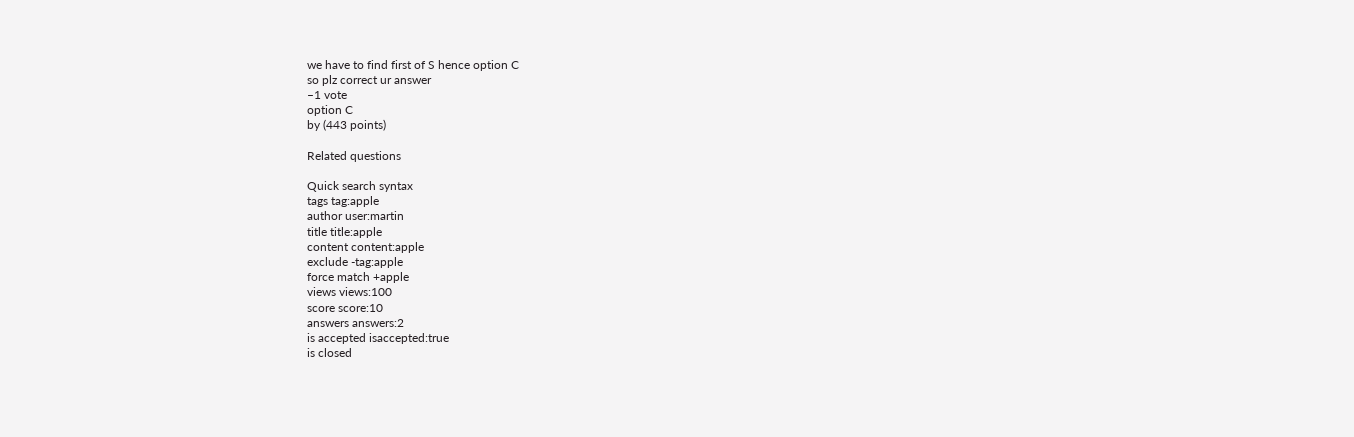we have to find first of S hence option C
so plz correct ur answer
–1 vote
option C
by (443 points)

Related questions

Quick search syntax
tags tag:apple
author user:martin
title title:apple
content content:apple
exclude -tag:apple
force match +apple
views views:100
score score:10
answers answers:2
is accepted isaccepted:true
is closed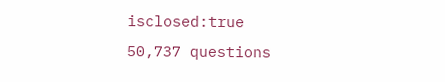isclosed:true
50,737 questions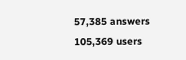57,385 answers
105,369 users